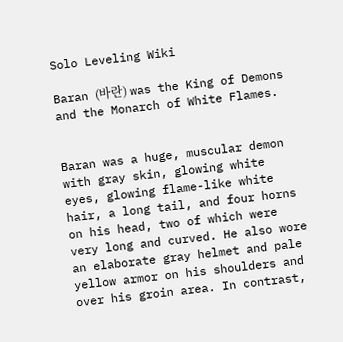Solo Leveling Wiki

Baran (바란) was the King of Demons and the Monarch of White Flames.


Baran was a huge, muscular demon with gray skin, glowing white eyes, glowing flame-like white hair, a long tail, and four horns on his head, two of which were very long and curved. He also wore an elaborate gray helmet and pale yellow armor on his shoulders and over his groin area. In contrast,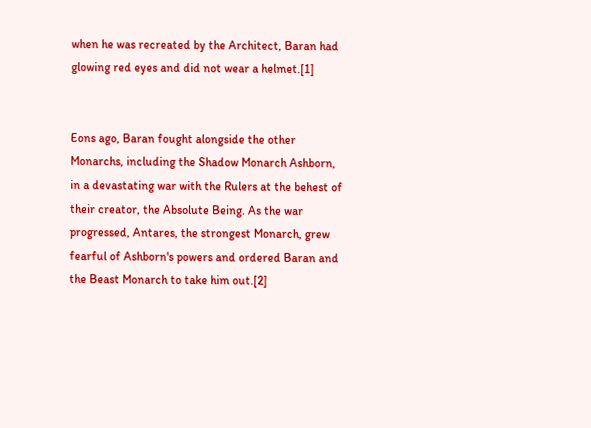when he was recreated by the Architect, Baran had glowing red eyes and did not wear a helmet.[1]


Eons ago, Baran fought alongside the other Monarchs, including the Shadow Monarch Ashborn, in a devastating war with the Rulers at the behest of their creator, the Absolute Being. As the war progressed, Antares, the strongest Monarch, grew fearful of Ashborn's powers and ordered Baran and the Beast Monarch to take him out.[2]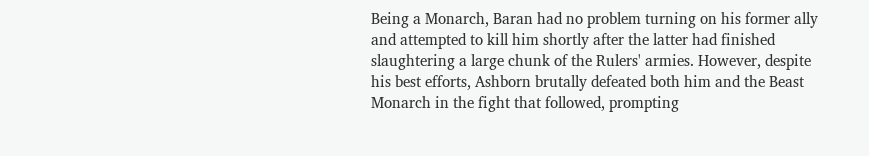Being a Monarch, Baran had no problem turning on his former ally and attempted to kill him shortly after the latter had finished slaughtering a large chunk of the Rulers' armies. However, despite his best efforts, Ashborn brutally defeated both him and the Beast Monarch in the fight that followed, prompting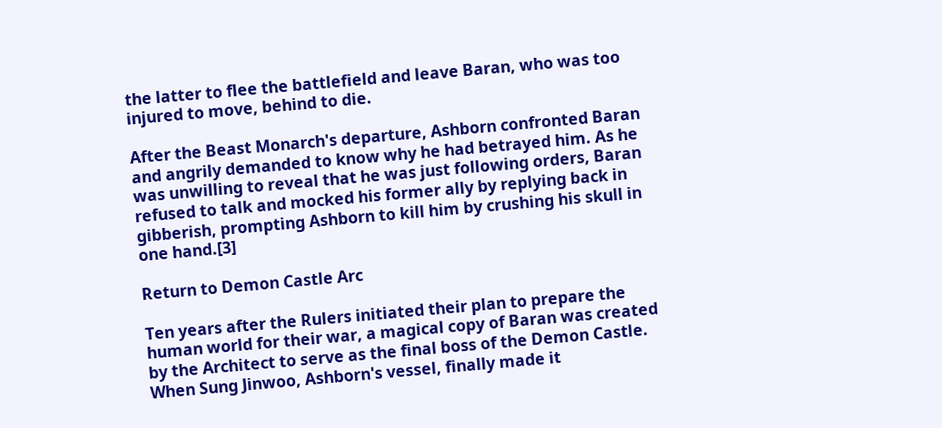the latter to flee the battlefield and leave Baran, who was too injured to move, behind to die.

After the Beast Monarch's departure, Ashborn confronted Baran and angrily demanded to know why he had betrayed him. As he was unwilling to reveal that he was just following orders, Baran refused to talk and mocked his former ally by replying back in gibberish, prompting Ashborn to kill him by crushing his skull in one hand.[3]

Return to Demon Castle Arc

Ten years after the Rulers initiated their plan to prepare the human world for their war, a magical copy of Baran was created by the Architect to serve as the final boss of the Demon Castle. When Sung Jinwoo, Ashborn's vessel, finally made it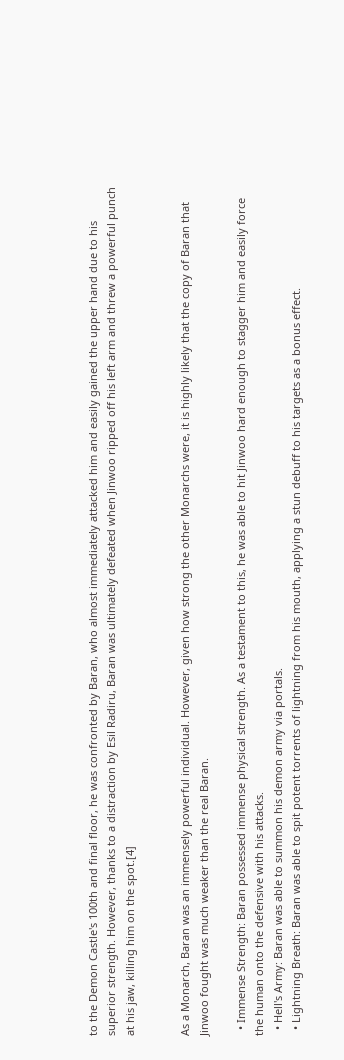to the Demon Castle's 100th and final floor, he was confronted by Baran, who almost immediately attacked him and easily gained the upper hand due to his superior strength. However, thanks to a distraction by Esil Radiru, Baran was ultimately defeated when Jinwoo ripped off his left arm and threw a powerful punch at his jaw, killing him on the spot.[4]


As a Monarch, Baran was an immensely powerful individual. However, given how strong the other Monarchs were, it is highly likely that the copy of Baran that Jinwoo fought was much weaker than the real Baran.

  • Immense Strength: Baran possessed immense physical strength. As a testament to this, he was able to hit Jinwoo hard enough to stagger him and easily force the human onto the defensive with his attacks.
  • Hell's Army: Baran was able to summon his demon army via portals.
  • Lightning Breath: Baran was able to spit potent torrents of lightning from his mouth, applying a stun debuff to his targets as a bonus effect.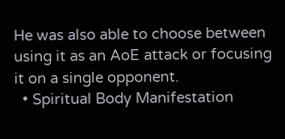He was also able to choose between using it as an AoE attack or focusing it on a single opponent.
  • Spiritual Body Manifestation